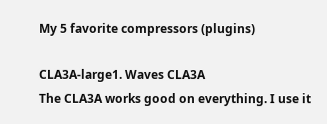My 5 favorite compressors (plugins)

CLA3A-large1. Waves CLA3A
The CLA3A works good on everything. I use it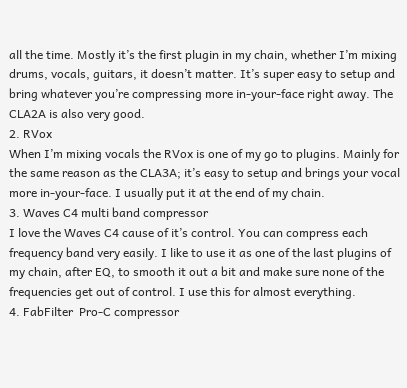all the time. Mostly it’s the first plugin in my chain, whether I’m mixing drums, vocals, guitars, it doesn’t matter. It’s super easy to setup and bring whatever you’re compressing more in-your-face right away. The CLA2A is also very good.
2. RVox
When I’m mixing vocals the RVox is one of my go to plugins. Mainly for the same reason as the CLA3A; it’s easy to setup and brings your vocal more in-your-face. I usually put it at the end of my chain.
3. Waves C4 multi band compressor
I love the Waves C4 cause of it’s control. You can compress each frequency band very easily. I like to use it as one of the last plugins of my chain, after EQ, to smooth it out a bit and make sure none of the frequencies get out of control. I use this for almost everything.
4. FabFilter  Pro-C compressor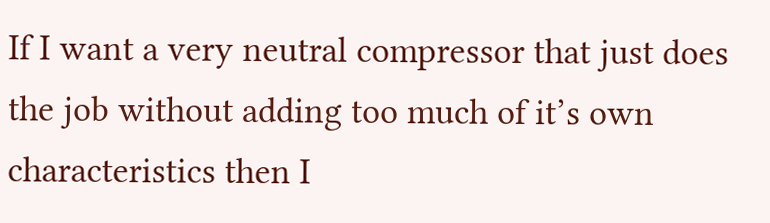If I want a very neutral compressor that just does the job without adding too much of it’s own characteristics then I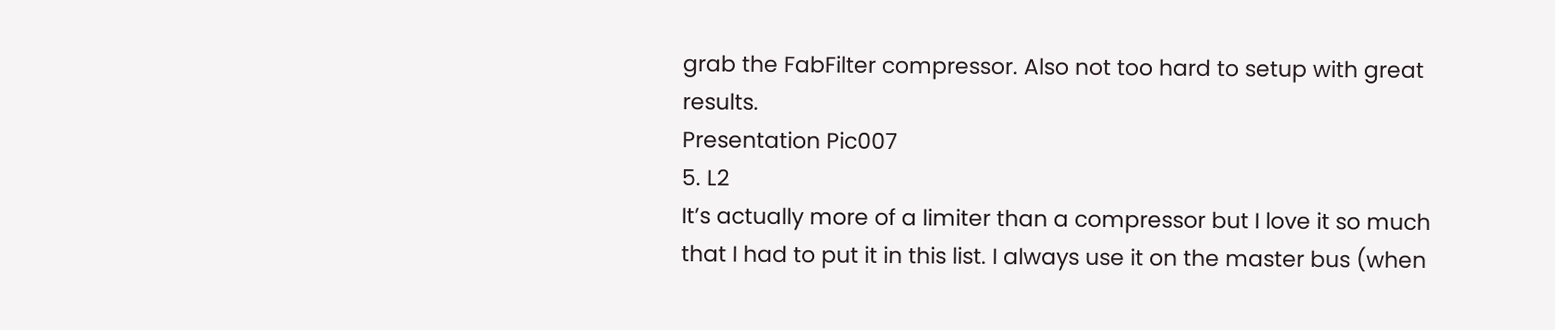grab the FabFilter compressor. Also not too hard to setup with great results.
Presentation Pic007
5. L2
It’s actually more of a limiter than a compressor but I love it so much that I had to put it in this list. I always use it on the master bus (when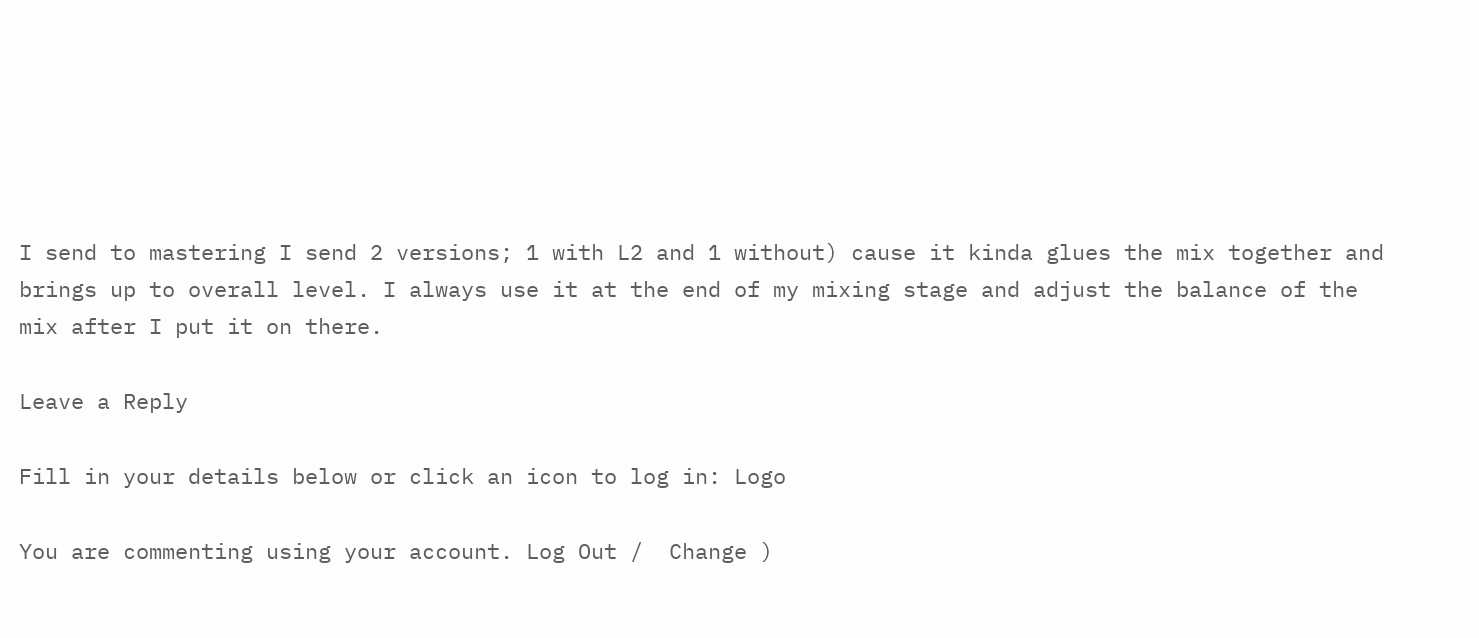I send to mastering I send 2 versions; 1 with L2 and 1 without) cause it kinda glues the mix together and brings up to overall level. I always use it at the end of my mixing stage and adjust the balance of the mix after I put it on there.

Leave a Reply

Fill in your details below or click an icon to log in: Logo

You are commenting using your account. Log Out /  Change )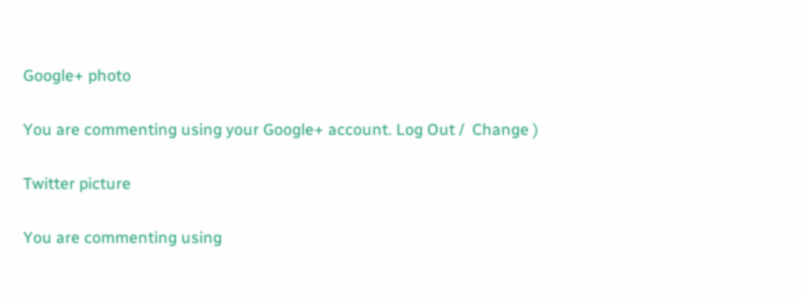Google+ photo

You are commenting using your Google+ account. Log Out /  Change )

Twitter picture

You are commenting using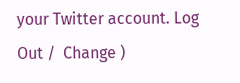your Twitter account. Log Out /  Change )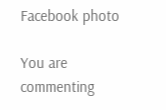Facebook photo

You are commenting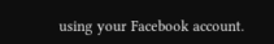using your Facebook account.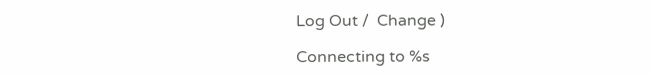Log Out /  Change )

Connecting to %s